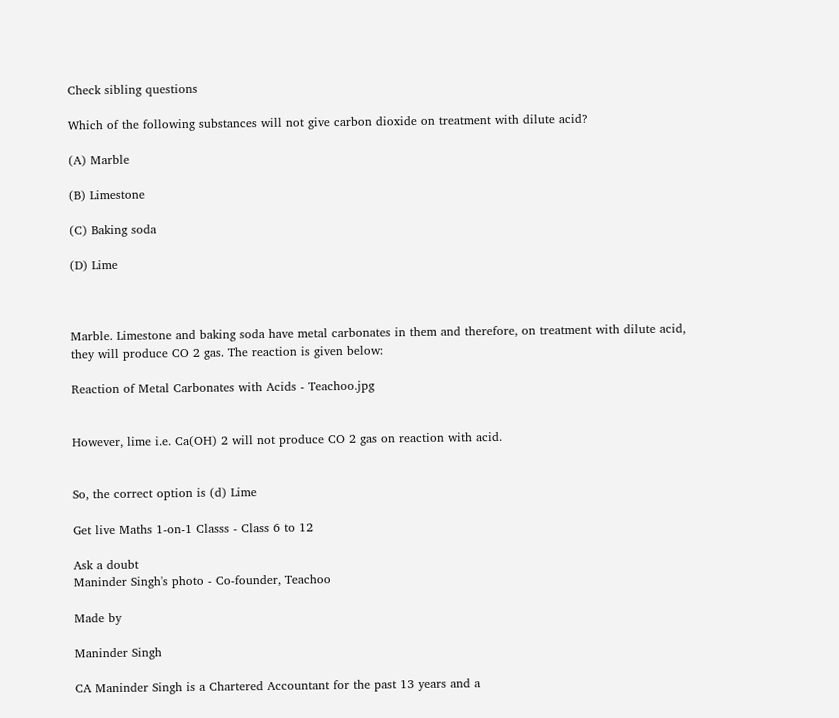Check sibling questions

Which of the following substances will not give carbon dioxide on treatment with dilute acid?

(A) Marble

(B) Limestone

(C) Baking soda

(D) Lime



Marble. Limestone and baking soda have metal carbonates in them and therefore, on treatment with dilute acid, they will produce CO 2 gas. The reaction is given below:

Reaction of Metal Carbonates with Acids - Teachoo.jpg


However, lime i.e. Ca(OH) 2 will not produce CO 2 gas on reaction with acid.


So, the correct option is (d) Lime

Get live Maths 1-on-1 Classs - Class 6 to 12

Ask a doubt
Maninder Singh's photo - Co-founder, Teachoo

Made by

Maninder Singh

CA Maninder Singh is a Chartered Accountant for the past 13 years and a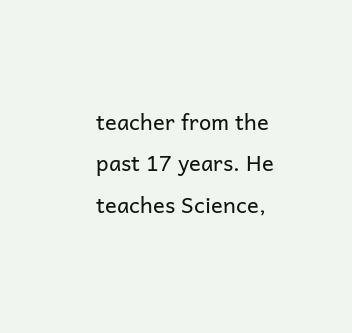teacher from the past 17 years. He teaches Science,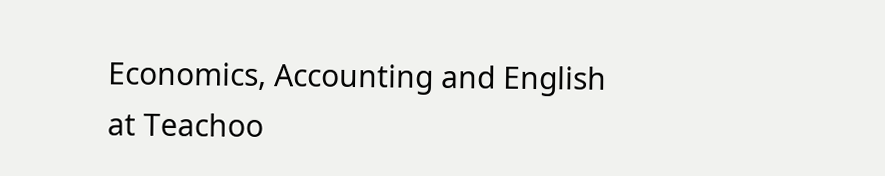Economics, Accounting and English at Teachoo